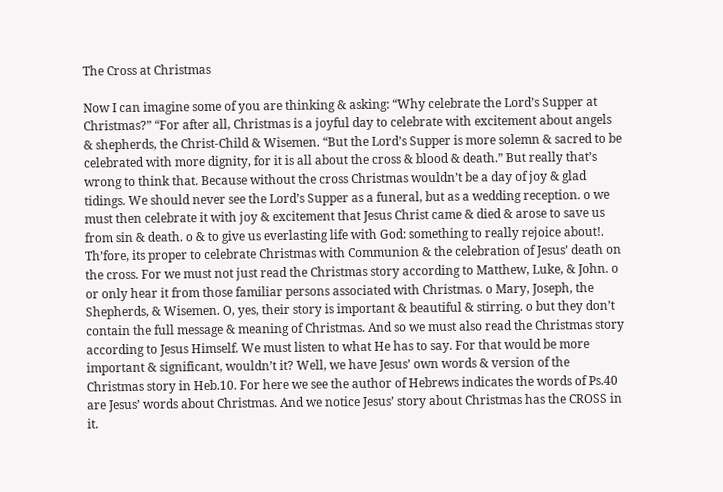The Cross at Christmas

Now I can imagine some of you are thinking & asking: “Why celebrate the Lord’s Supper at Christmas?” “For after all, Christmas is a joyful day to celebrate with excitement about angels & shepherds, the Christ-Child & Wisemen. “But the Lord’s Supper is more solemn & sacred to be celebrated with more dignity, for it is all about the cross & blood & death.” But really that’s wrong to think that. Because without the cross Christmas wouldn’t be a day of joy & glad tidings. We should never see the Lord’s Supper as a funeral, but as a wedding reception. o we must then celebrate it with joy & excitement that Jesus Christ came & died & arose to save us from sin & death. o & to give us everlasting life with God: something to really rejoice about!. Th’fore, its proper to celebrate Christmas with Communion & the celebration of Jesus’ death on the cross. For we must not just read the Christmas story according to Matthew, Luke, & John. o or only hear it from those familiar persons associated with Christmas. o Mary, Joseph, the Shepherds, & Wisemen. O, yes, their story is important & beautiful & stirring. o but they don’t contain the full message & meaning of Christmas. And so we must also read the Christmas story according to Jesus Himself. We must listen to what He has to say. For that would be more important & significant, wouldn’t it? Well, we have Jesus’ own words & version of the Christmas story in Heb.10. For here we see the author of Hebrews indicates the words of Ps.40 are Jesus’ words about Christmas. And we notice Jesus’ story about Christmas has the CROSS in it.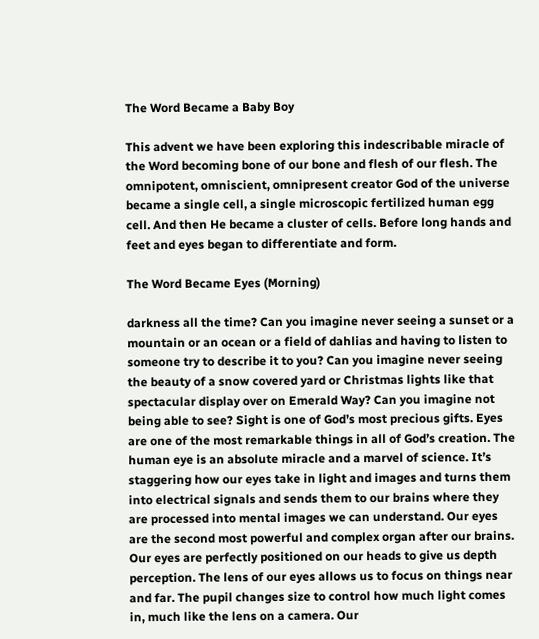The Word Became a Baby Boy

This advent we have been exploring this indescribable miracle of the Word becoming bone of our bone and flesh of our flesh. The omnipotent, omniscient, omnipresent creator God of the universe became a single cell, a single microscopic fertilized human egg cell. And then He became a cluster of cells. Before long hands and feet and eyes began to differentiate and form.

The Word Became Eyes (Morning)

darkness all the time? Can you imagine never seeing a sunset or a mountain or an ocean or a field of dahlias and having to listen to someone try to describe it to you? Can you imagine never seeing the beauty of a snow covered yard or Christmas lights like that spectacular display over on Emerald Way? Can you imagine not being able to see? Sight is one of God’s most precious gifts. Eyes are one of the most remarkable things in all of God’s creation. The human eye is an absolute miracle and a marvel of science. It’s staggering how our eyes take in light and images and turns them into electrical signals and sends them to our brains where they are processed into mental images we can understand. Our eyes are the second most powerful and complex organ after our brains. Our eyes are perfectly positioned on our heads to give us depth perception. The lens of our eyes allows us to focus on things near and far. The pupil changes size to control how much light comes in, much like the lens on a camera. Our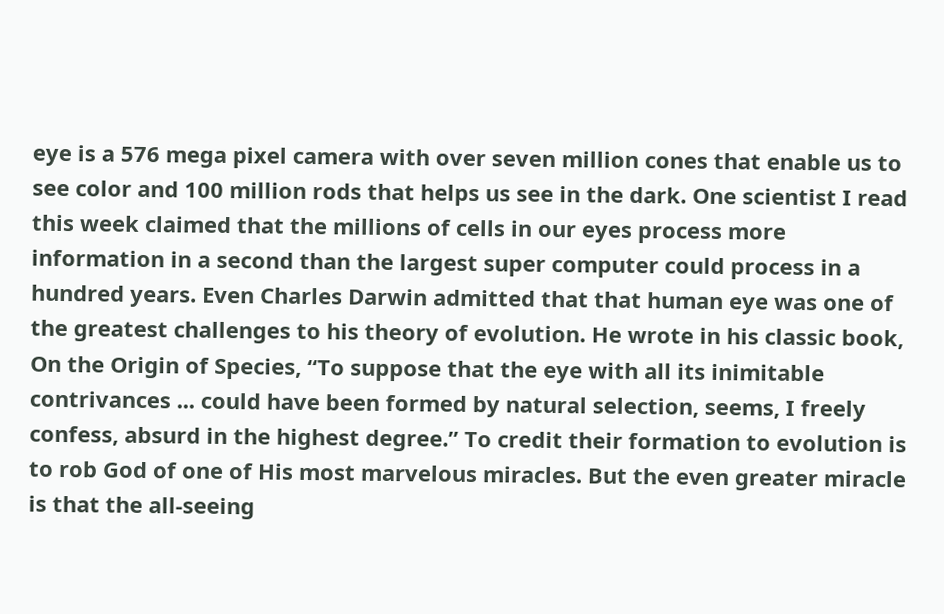eye is a 576 mega pixel camera with over seven million cones that enable us to see color and 100 million rods that helps us see in the dark. One scientist I read this week claimed that the millions of cells in our eyes process more information in a second than the largest super computer could process in a hundred years. Even Charles Darwin admitted that that human eye was one of the greatest challenges to his theory of evolution. He wrote in his classic book, On the Origin of Species, “To suppose that the eye with all its inimitable contrivances ... could have been formed by natural selection, seems, I freely confess, absurd in the highest degree.” To credit their formation to evolution is to rob God of one of His most marvelous miracles. But the even greater miracle is that the all-seeing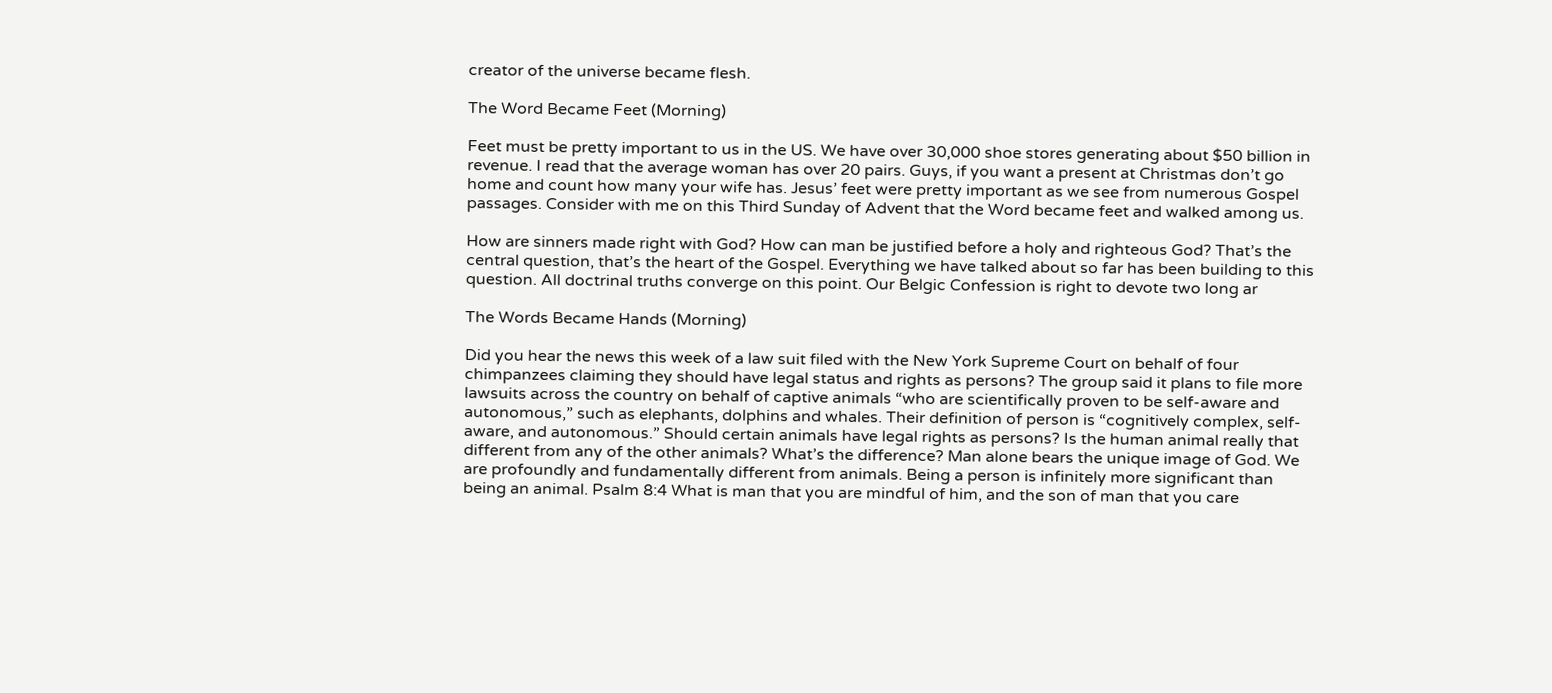creator of the universe became flesh.

The Word Became Feet (Morning)

Feet must be pretty important to us in the US. We have over 30,000 shoe stores generating about $50 billion in revenue. I read that the average woman has over 20 pairs. Guys, if you want a present at Christmas don’t go home and count how many your wife has. Jesus’ feet were pretty important as we see from numerous Gospel passages. Consider with me on this Third Sunday of Advent that the Word became feet and walked among us.

How are sinners made right with God? How can man be justified before a holy and righteous God? That’s the central question, that’s the heart of the Gospel. Everything we have talked about so far has been building to this question. All doctrinal truths converge on this point. Our Belgic Confession is right to devote two long ar

The Words Became Hands (Morning)

Did you hear the news this week of a law suit filed with the New York Supreme Court on behalf of four chimpanzees claiming they should have legal status and rights as persons? The group said it plans to file more lawsuits across the country on behalf of captive animals “who are scientifically proven to be self-aware and autonomous,” such as elephants, dolphins and whales. Their definition of person is “cognitively complex, self-aware, and autonomous.” Should certain animals have legal rights as persons? Is the human animal really that different from any of the other animals? What’s the difference? Man alone bears the unique image of God. We are profoundly and fundamentally different from animals. Being a person is infinitely more significant than being an animal. Psalm 8:4 What is man that you are mindful of him, and the son of man that you care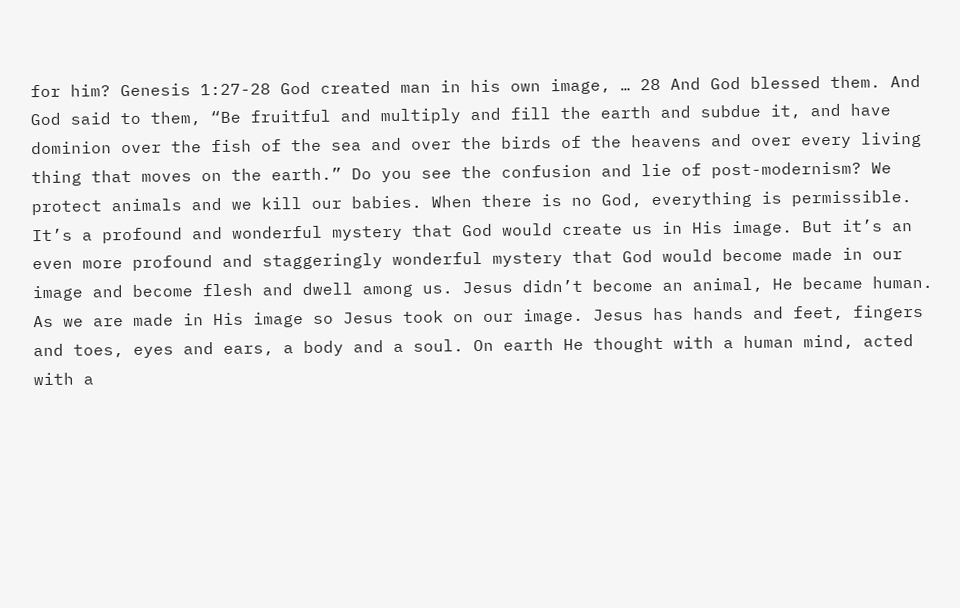for him? Genesis 1:27-28 God created man in his own image, … 28 And God blessed them. And God said to them, “Be fruitful and multiply and fill the earth and subdue it, and have dominion over the fish of the sea and over the birds of the heavens and over every living thing that moves on the earth.” Do you see the confusion and lie of post-modernism? We protect animals and we kill our babies. When there is no God, everything is permissible. It’s a profound and wonderful mystery that God would create us in His image. But it’s an even more profound and staggeringly wonderful mystery that God would become made in our image and become flesh and dwell among us. Jesus didn’t become an animal, He became human. As we are made in His image so Jesus took on our image. Jesus has hands and feet, fingers and toes, eyes and ears, a body and a soul. On earth He thought with a human mind, acted with a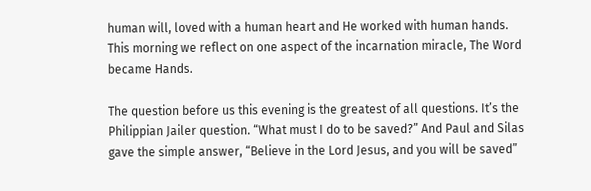human will, loved with a human heart and He worked with human hands. This morning we reflect on one aspect of the incarnation miracle, The Word became Hands.

The question before us this evening is the greatest of all questions. It’s the Philippian Jailer question. “What must I do to be saved?” And Paul and Silas gave the simple answer, “Believe in the Lord Jesus, and you will be saved”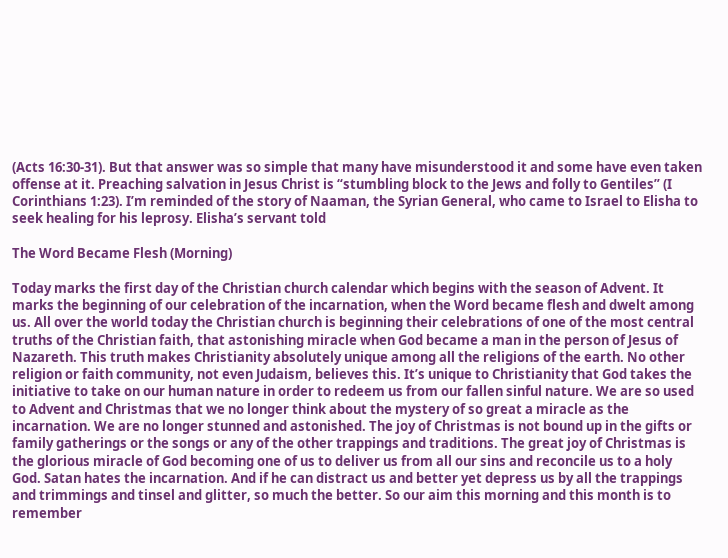(Acts 16:30-31). But that answer was so simple that many have misunderstood it and some have even taken offense at it. Preaching salvation in Jesus Christ is “stumbling block to the Jews and folly to Gentiles” (I Corinthians 1:23). I’m reminded of the story of Naaman, the Syrian General, who came to Israel to Elisha to seek healing for his leprosy. Elisha’s servant told

The Word Became Flesh (Morning)

Today marks the first day of the Christian church calendar which begins with the season of Advent. It marks the beginning of our celebration of the incarnation, when the Word became flesh and dwelt among us. All over the world today the Christian church is beginning their celebrations of one of the most central truths of the Christian faith, that astonishing miracle when God became a man in the person of Jesus of Nazareth. This truth makes Christianity absolutely unique among all the religions of the earth. No other religion or faith community, not even Judaism, believes this. It’s unique to Christianity that God takes the initiative to take on our human nature in order to redeem us from our fallen sinful nature. We are so used to Advent and Christmas that we no longer think about the mystery of so great a miracle as the incarnation. We are no longer stunned and astonished. The joy of Christmas is not bound up in the gifts or family gatherings or the songs or any of the other trappings and traditions. The great joy of Christmas is the glorious miracle of God becoming one of us to deliver us from all our sins and reconcile us to a holy God. Satan hates the incarnation. And if he can distract us and better yet depress us by all the trappings and trimmings and tinsel and glitter, so much the better. So our aim this morning and this month is to remember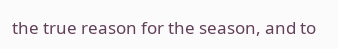the true reason for the season, and to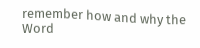remember how and why the Word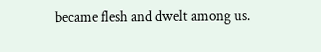became flesh and dwelt among us.